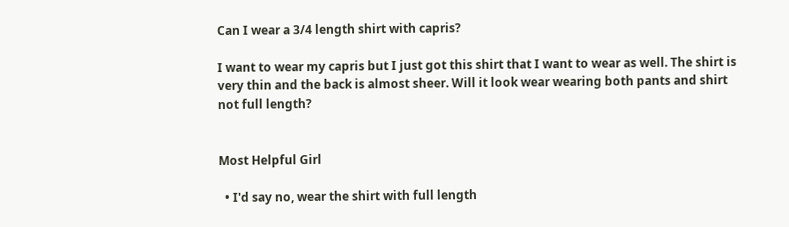Can I wear a 3/4 length shirt with capris?

I want to wear my capris but I just got this shirt that I want to wear as well. The shirt is very thin and the back is almost sheer. Will it look wear wearing both pants and shirt not full length?


Most Helpful Girl

  • I'd say no, wear the shirt with full length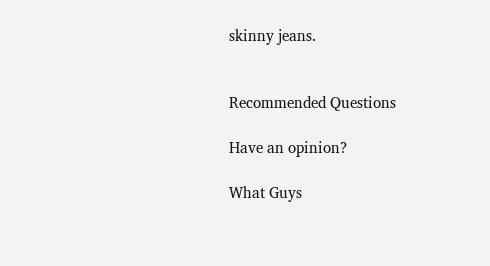skinny jeans.


Recommended Questions

Have an opinion?

What Guys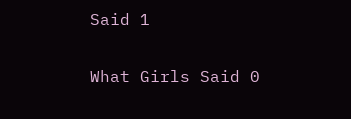Said 1

What Girls Said 0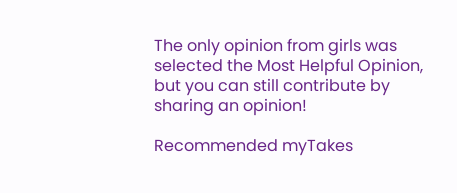The only opinion from girls was selected the Most Helpful Opinion, but you can still contribute by sharing an opinion!

Recommended myTakes